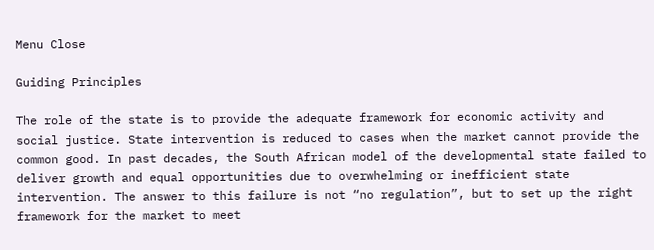Menu Close

Guiding Principles

The role of the state is to provide the adequate framework for economic activity and social justice. State intervention is reduced to cases when the market cannot provide the common good. In past decades, the South African model of the developmental state failed to deliver growth and equal opportunities due to overwhelming or inefficient state intervention. The answer to this failure is not “no regulation”, but to set up the right framework for the market to meet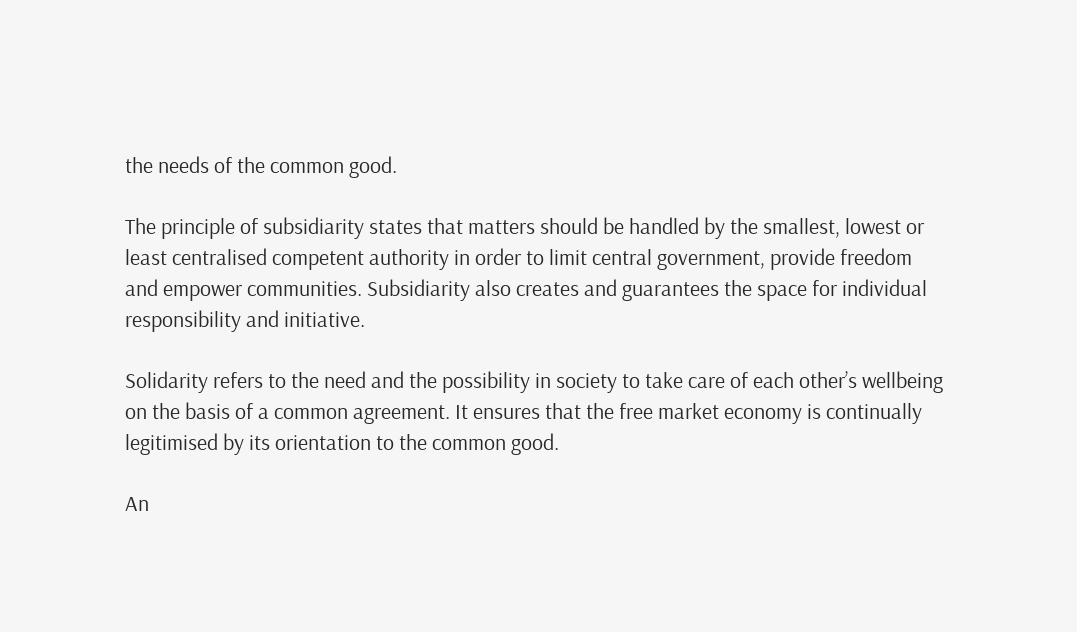the needs of the common good.

The principle of subsidiarity states that matters should be handled by the smallest, lowest or least centralised competent authority in order to limit central government, provide freedom and empower communities. Subsidiarity also creates and guarantees the space for individual responsibility and initiative.

Solidarity refers to the need and the possibility in society to take care of each other’s wellbeing on the basis of a common agreement. It ensures that the free market economy is continually legitimised by its orientation to the common good.

An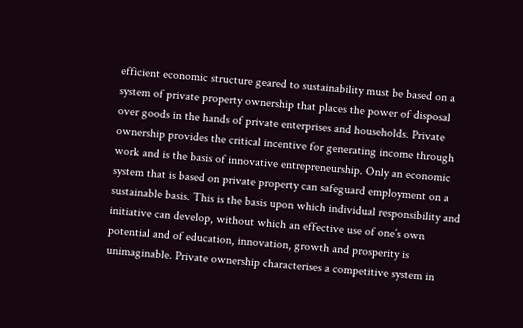efficient economic structure geared to sustainability must be based on a system of private property ownership that places the power of disposal over goods in the hands of private enterprises and households. Private ownership provides the critical incentive for generating income through work and is the basis of innovative entrepreneurship. Only an economic system that is based on private property can safeguard employment on a sustainable basis. This is the basis upon which individual responsibility and initiative can develop, without which an effective use of one’s own potential and of education, innovation, growth and prosperity is unimaginable. Private ownership characterises a competitive system in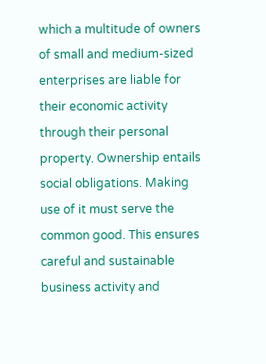which a multitude of owners of small and medium-sized enterprises are liable for their economic activity through their personal property. Ownership entails social obligations. Making use of it must serve the common good. This ensures careful and sustainable business activity and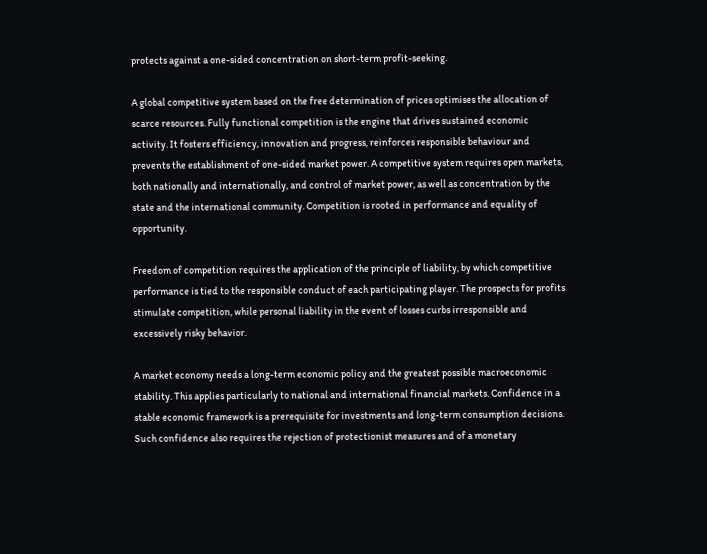protects against a one-sided concentration on short-term profit-seeking.

A global competitive system based on the free determination of prices optimises the allocation of scarce resources. Fully functional competition is the engine that drives sustained economic activity. It fosters efficiency, innovation and progress, reinforces responsible behaviour and prevents the establishment of one-sided market power. A competitive system requires open markets, both nationally and internationally, and control of market power, as well as concentration by the state and the international community. Competition is rooted in performance and equality of opportunity.

Freedom of competition requires the application of the principle of liability, by which competitive performance is tied to the responsible conduct of each participating player. The prospects for profits stimulate competition, while personal liability in the event of losses curbs irresponsible and excessively risky behavior.

A market economy needs a long-term economic policy and the greatest possible macroeconomic stability. This applies particularly to national and international financial markets. Confidence in a stable economic framework is a prerequisite for investments and long-term consumption decisions. Such confidence also requires the rejection of protectionist measures and of a monetary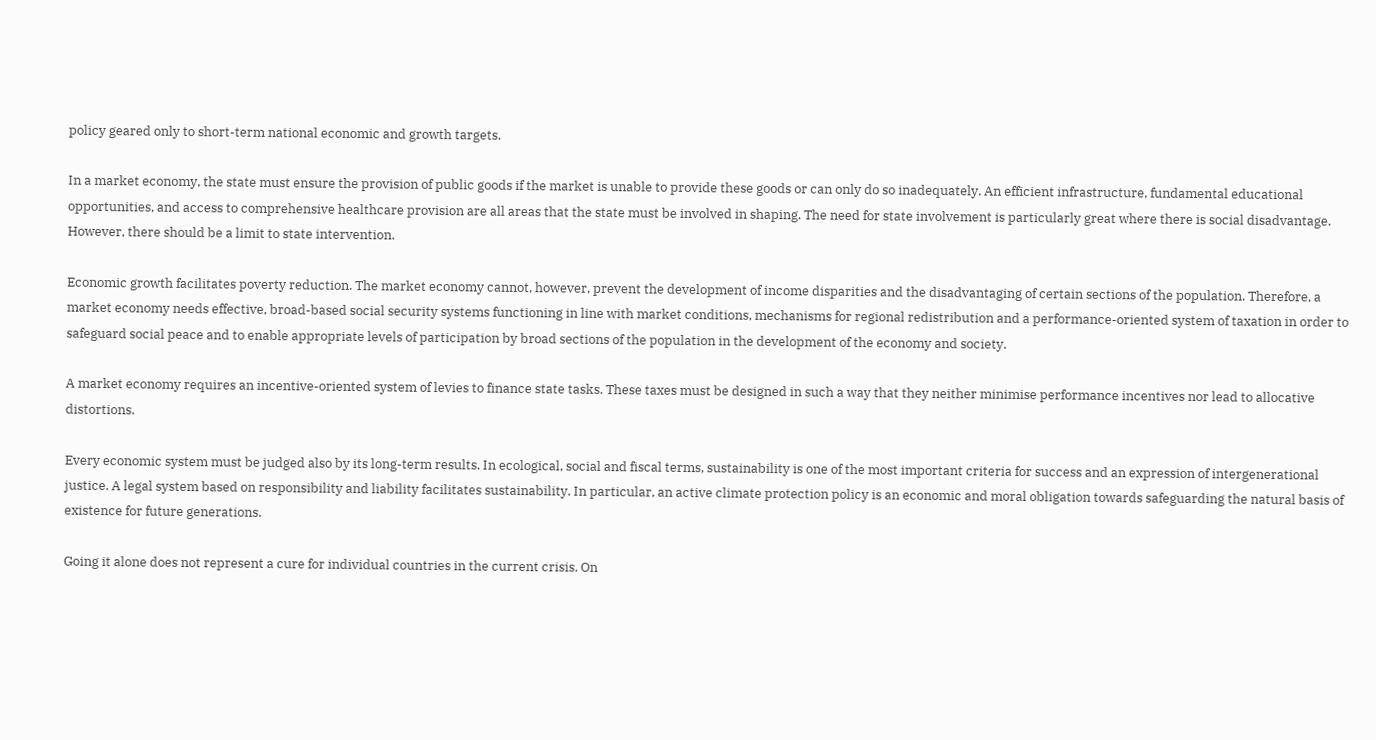policy geared only to short-term national economic and growth targets.

In a market economy, the state must ensure the provision of public goods if the market is unable to provide these goods or can only do so inadequately. An efficient infrastructure, fundamental educational opportunities, and access to comprehensive healthcare provision are all areas that the state must be involved in shaping. The need for state involvement is particularly great where there is social disadvantage. However, there should be a limit to state intervention.

Economic growth facilitates poverty reduction. The market economy cannot, however, prevent the development of income disparities and the disadvantaging of certain sections of the population. Therefore, a market economy needs effective, broad-based social security systems functioning in line with market conditions, mechanisms for regional redistribution and a performance-oriented system of taxation in order to safeguard social peace and to enable appropriate levels of participation by broad sections of the population in the development of the economy and society.

A market economy requires an incentive-oriented system of levies to finance state tasks. These taxes must be designed in such a way that they neither minimise performance incentives nor lead to allocative distortions.

Every economic system must be judged also by its long-term results. In ecological, social and fiscal terms, sustainability is one of the most important criteria for success and an expression of intergenerational justice. A legal system based on responsibility and liability facilitates sustainability. In particular, an active climate protection policy is an economic and moral obligation towards safeguarding the natural basis of existence for future generations.

Going it alone does not represent a cure for individual countries in the current crisis. On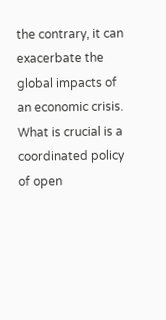the contrary, it can exacerbate the global impacts of an economic crisis. What is crucial is a coordinated policy of open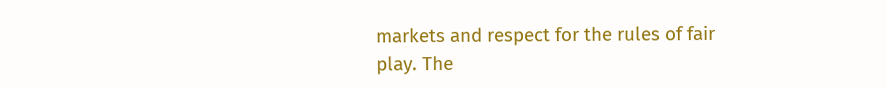markets and respect for the rules of fair play. The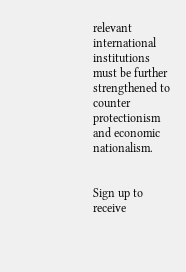relevant international institutions must be further strengthened to counter protectionism and economic nationalism.


Sign up to receive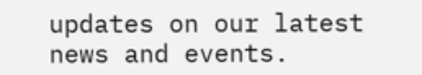updates on our latest news and events.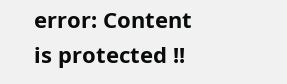error: Content is protected !!